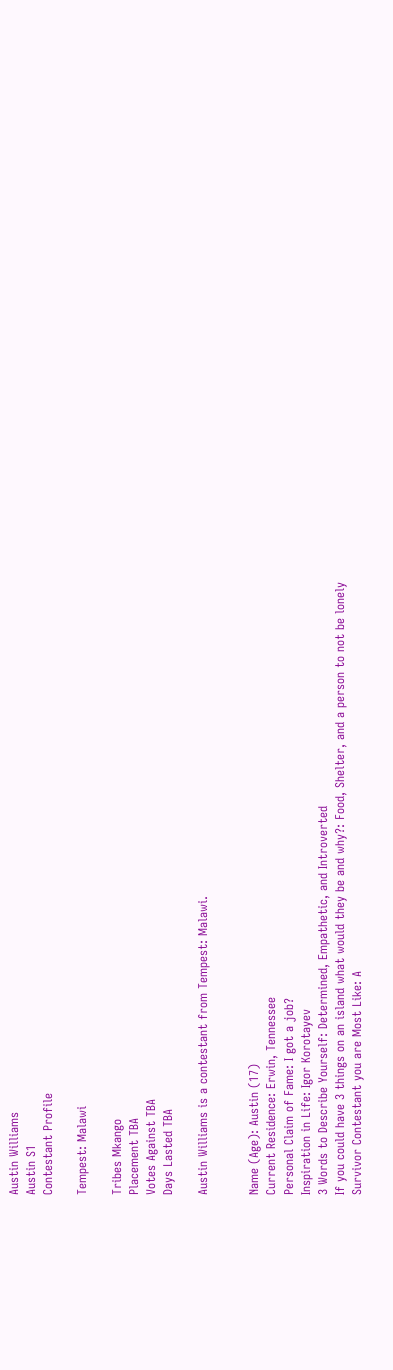Austin Williams
Austin S1
Contestant Profile

Tempest: Malawi

Tribes Mkango
Placement TBA
Votes Against TBA
Days Lasted TBA

Austin Williams is a contestant from Tempest: Malawi.


Name (Age): Austin (17)
Current Residence: Erwin, Tennessee
Personal Claim of Fame: I got a job?
Inspiration in Life: Igor Korotayev
3 Words to Describe Yourself: Determined, Empathetic, and Introverted
If you could have 3 things on an island what would they be and why?: Food, Shelter, and a person to not be lonely
Survivor Contestant you are Most Like: A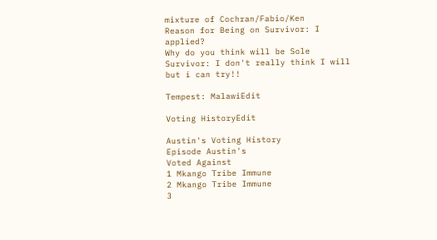mixture of Cochran/Fabio/Ken
Reason for Being on Survivor: I applied?
Why do you think will be Sole Survivor: I don't really think I will but i can try!!

Tempest: MalawiEdit

Voting HistoryEdit

Austin's Voting History
Episode Austin's
Voted Against
1 Mkango Tribe Immune
2 Mkango Tribe Immune
3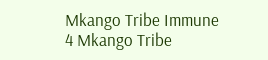Mkango Tribe Immune
4 Mkango Tribe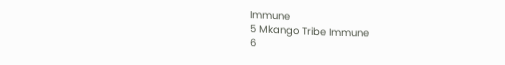Immune
5 Mkango Tribe Immune
6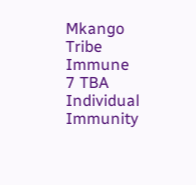Mkango Tribe Immune
7 TBA Individual Immunity